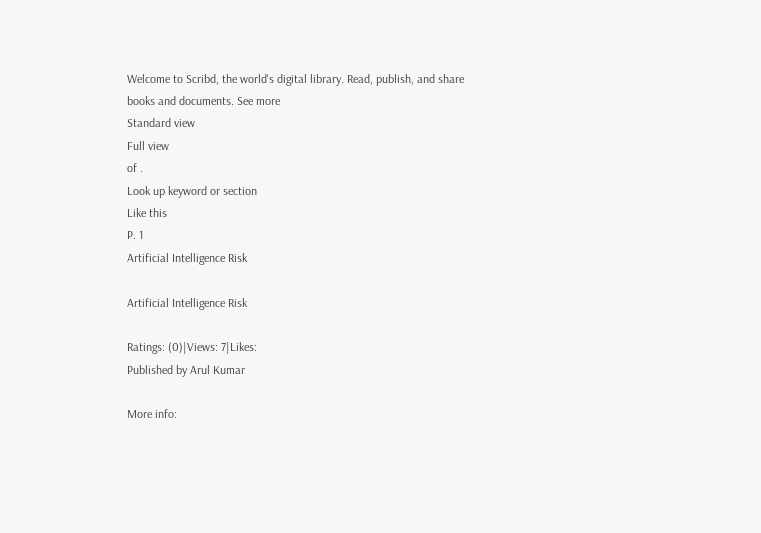Welcome to Scribd, the world's digital library. Read, publish, and share books and documents. See more
Standard view
Full view
of .
Look up keyword or section
Like this
P. 1
Artificial Intelligence Risk

Artificial Intelligence Risk

Ratings: (0)|Views: 7|Likes:
Published by Arul Kumar

More info: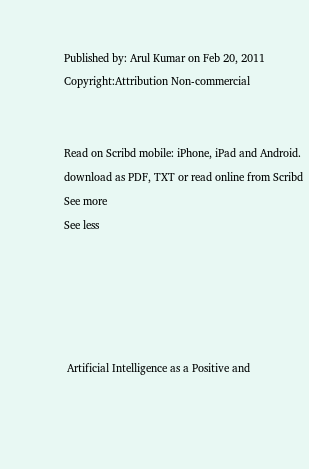Published by: Arul Kumar on Feb 20, 2011
Copyright:Attribution Non-commercial


Read on Scribd mobile: iPhone, iPad and Android.
download as PDF, TXT or read online from Scribd
See more
See less





 Artificial Intelligence as a Positive and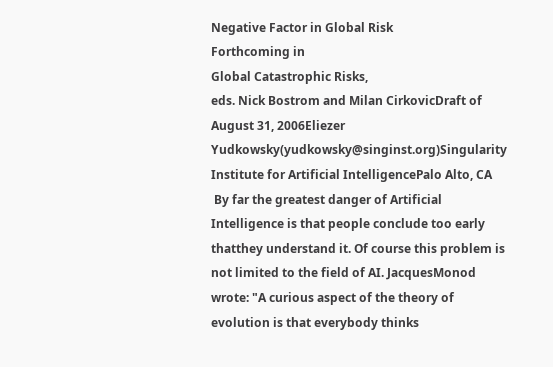Negative Factor in Global Risk
Forthcoming in
Global Catastrophic Risks,
eds. Nick Bostrom and Milan CirkovicDraft of August 31, 2006Eliezer Yudkowsky(yudkowsky@singinst.org)Singularity Institute for Artificial IntelligencePalo Alto, CA
 By far the greatest danger of Artificial Intelligence is that people conclude too early thatthey understand it. Of course this problem is not limited to the field of AI. JacquesMonod wrote: "A curious aspect of the theory of evolution is that everybody thinks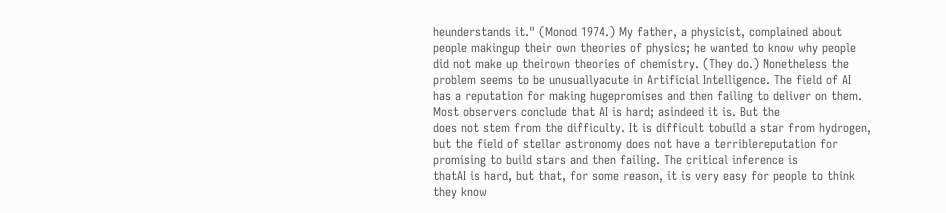heunderstands it." (Monod 1974.) My father, a physicist, complained about people makingup their own theories of physics; he wanted to know why people did not make up theirown theories of chemistry. (They do.) Nonetheless the problem seems to be unusuallyacute in Artificial Intelligence. The field of AI has a reputation for making hugepromises and then failing to deliver on them. Most observers conclude that AI is hard; asindeed it is. But the
does not stem from the difficulty. It is difficult tobuild a star from hydrogen, but the field of stellar astronomy does not have a terriblereputation for promising to build stars and then failing. The critical inference is
thatAI is hard, but that, for some reason, it is very easy for people to think they know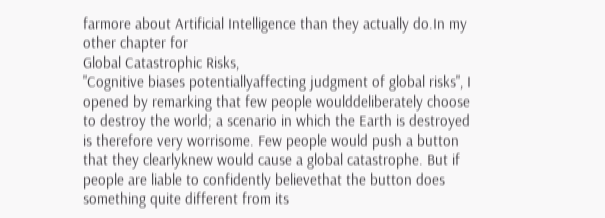farmore about Artificial Intelligence than they actually do.In my other chapter for
Global Catastrophic Risks,
"Cognitive biases potentiallyaffecting judgment of global risks", I opened by remarking that few people woulddeliberately choose to destroy the world; a scenario in which the Earth is destroyed
is therefore very worrisome. Few people would push a button that they clearlyknew would cause a global catastrophe. But if people are liable to confidently believethat the button does something quite different from its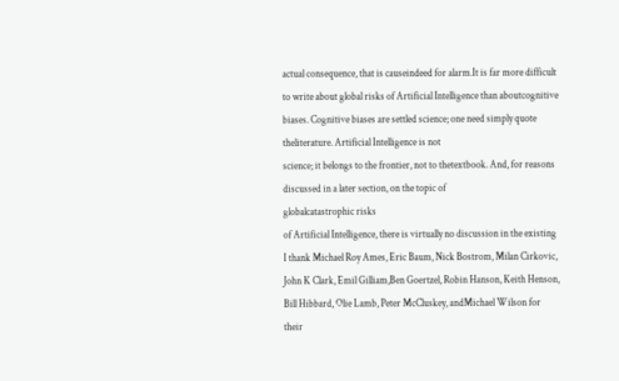actual consequence, that is causeindeed for alarm.It is far more difficult to write about global risks of Artificial Intelligence than aboutcognitive biases. Cognitive biases are settled science; one need simply quote theliterature. Artificial Intelligence is not
science; it belongs to the frontier, not to thetextbook. And, for reasons discussed in a later section, on the topic of
globalcatastrophic risks
of Artificial Intelligence, there is virtually no discussion in the existing
I thank Michael Roy Ames, Eric Baum, Nick Bostrom, Milan Cirkovic, John K Clark, Emil Gilliam,Ben Goertzel, Robin Hanson, Keith Henson, Bill Hibbard, Olie Lamb, Peter McCluskey, andMichael Wilson for their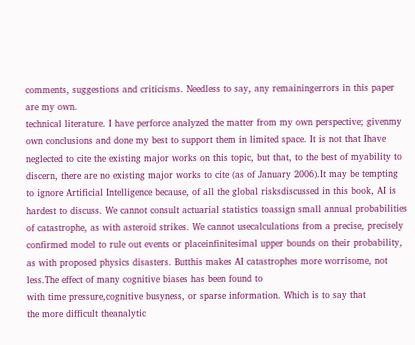comments, suggestions and criticisms. Needless to say, any remainingerrors in this paper are my own.
technical literature. I have perforce analyzed the matter from my own perspective; givenmy own conclusions and done my best to support them in limited space. It is not that Ihave neglected to cite the existing major works on this topic, but that, to the best of myability to discern, there are no existing major works to cite (as of January 2006).It may be tempting to ignore Artificial Intelligence because, of all the global risksdiscussed in this book, AI is hardest to discuss. We cannot consult actuarial statistics toassign small annual probabilities of catastrophe, as with asteroid strikes. We cannot usecalculations from a precise, precisely confirmed model to rule out events or placeinfinitesimal upper bounds on their probability, as with proposed physics disasters. Butthis makes AI catastrophes more worrisome, not less.The effect of many cognitive biases has been found to
with time pressure,cognitive busyness, or sparse information. Which is to say that
the more difficult theanalytic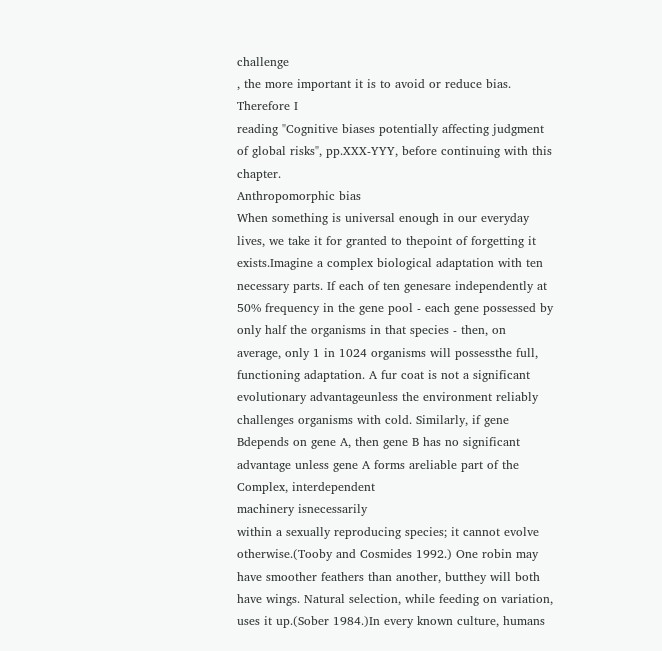challenge
, the more important it is to avoid or reduce bias. Therefore I
reading "Cognitive biases potentially affecting judgment of global risks", pp.XXX-YYY, before continuing with this chapter.
Anthropomorphic bias
When something is universal enough in our everyday lives, we take it for granted to thepoint of forgetting it exists.Imagine a complex biological adaptation with ten necessary parts. If each of ten genesare independently at 50% frequency in the gene pool - each gene possessed by only half the organisms in that species - then, on average, only 1 in 1024 organisms will possessthe full, functioning adaptation. A fur coat is not a significant evolutionary advantageunless the environment reliably challenges organisms with cold. Similarly, if gene Bdepends on gene A, then gene B has no significant advantage unless gene A forms areliable part of the
Complex, interdependent
machinery isnecessarily
within a sexually reproducing species; it cannot evolve otherwise.(Tooby and Cosmides 1992.) One robin may have smoother feathers than another, butthey will both have wings. Natural selection, while feeding on variation, uses it up.(Sober 1984.)In every known culture, humans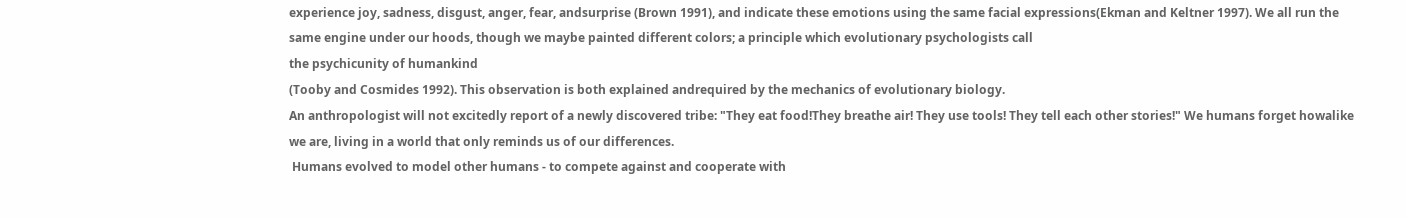experience joy, sadness, disgust, anger, fear, andsurprise (Brown 1991), and indicate these emotions using the same facial expressions(Ekman and Keltner 1997). We all run the same engine under our hoods, though we maybe painted different colors; a principle which evolutionary psychologists call
the psychicunity of humankind
(Tooby and Cosmides 1992). This observation is both explained andrequired by the mechanics of evolutionary biology.
An anthropologist will not excitedly report of a newly discovered tribe: "They eat food!They breathe air! They use tools! They tell each other stories!" We humans forget howalike we are, living in a world that only reminds us of our differences.
 Humans evolved to model other humans - to compete against and cooperate with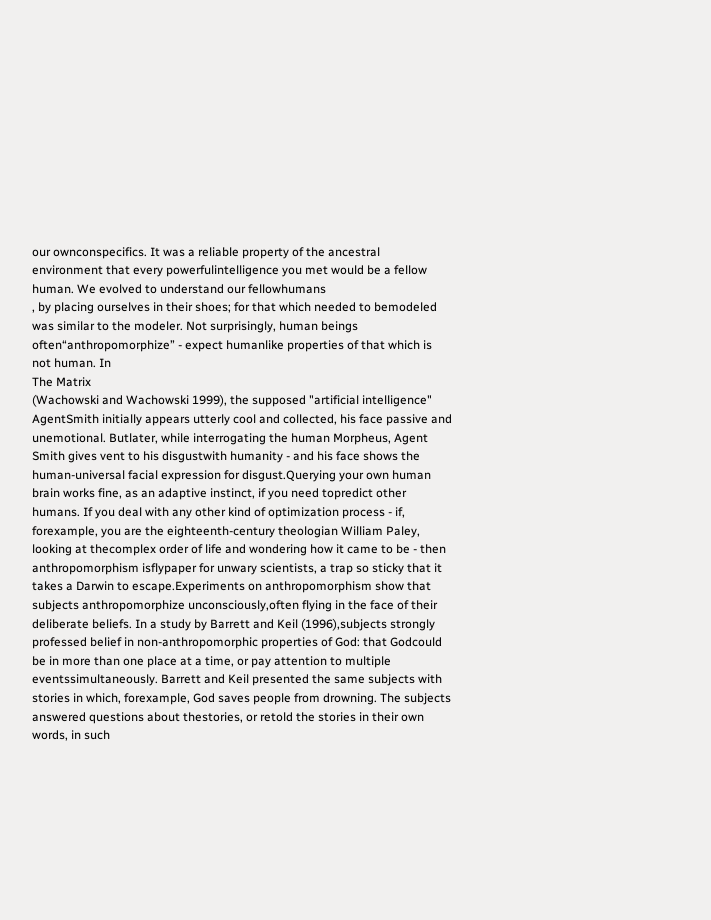our ownconspecifics. It was a reliable property of the ancestral environment that every powerfulintelligence you met would be a fellow human. We evolved to understand our fellowhumans
, by placing ourselves in their shoes; for that which needed to bemodeled was similar to the modeler. Not surprisingly, human beings often“anthropomorphize” - expect humanlike properties of that which is not human. In
The Matrix
(Wachowski and Wachowski 1999), the supposed "artificial intelligence" AgentSmith initially appears utterly cool and collected, his face passive and unemotional. Butlater, while interrogating the human Morpheus, Agent Smith gives vent to his disgustwith humanity - and his face shows the human-universal facial expression for disgust.Querying your own human brain works fine, as an adaptive instinct, if you need topredict other humans. If you deal with any other kind of optimization process - if, forexample, you are the eighteenth-century theologian William Paley, looking at thecomplex order of life and wondering how it came to be - then anthropomorphism isflypaper for unwary scientists, a trap so sticky that it takes a Darwin to escape.Experiments on anthropomorphism show that subjects anthropomorphize unconsciously,often flying in the face of their deliberate beliefs. In a study by Barrett and Keil (1996),subjects strongly professed belief in non-anthropomorphic properties of God: that Godcould be in more than one place at a time, or pay attention to multiple eventssimultaneously. Barrett and Keil presented the same subjects with stories in which, forexample, God saves people from drowning. The subjects answered questions about thestories, or retold the stories in their own words, in such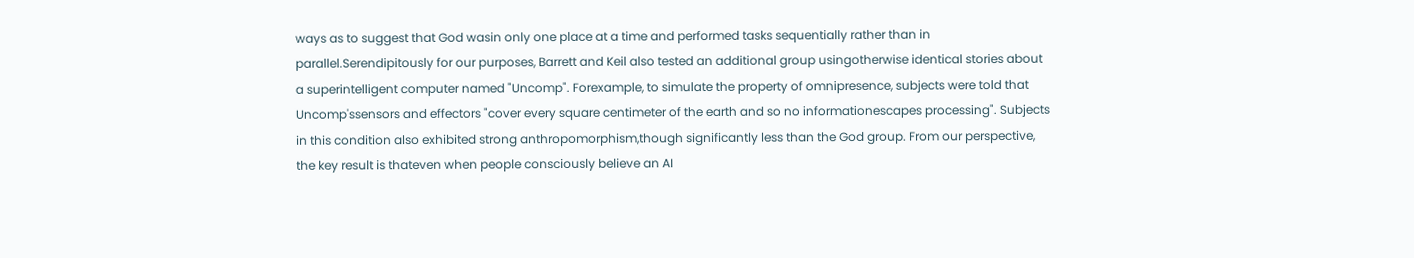ways as to suggest that God wasin only one place at a time and performed tasks sequentially rather than in parallel.Serendipitously for our purposes, Barrett and Keil also tested an additional group usingotherwise identical stories about a superintelligent computer named "Uncomp". Forexample, to simulate the property of omnipresence, subjects were told that Uncomp'ssensors and effectors "cover every square centimeter of the earth and so no informationescapes processing". Subjects in this condition also exhibited strong anthropomorphism,though significantly less than the God group. From our perspective, the key result is thateven when people consciously believe an AI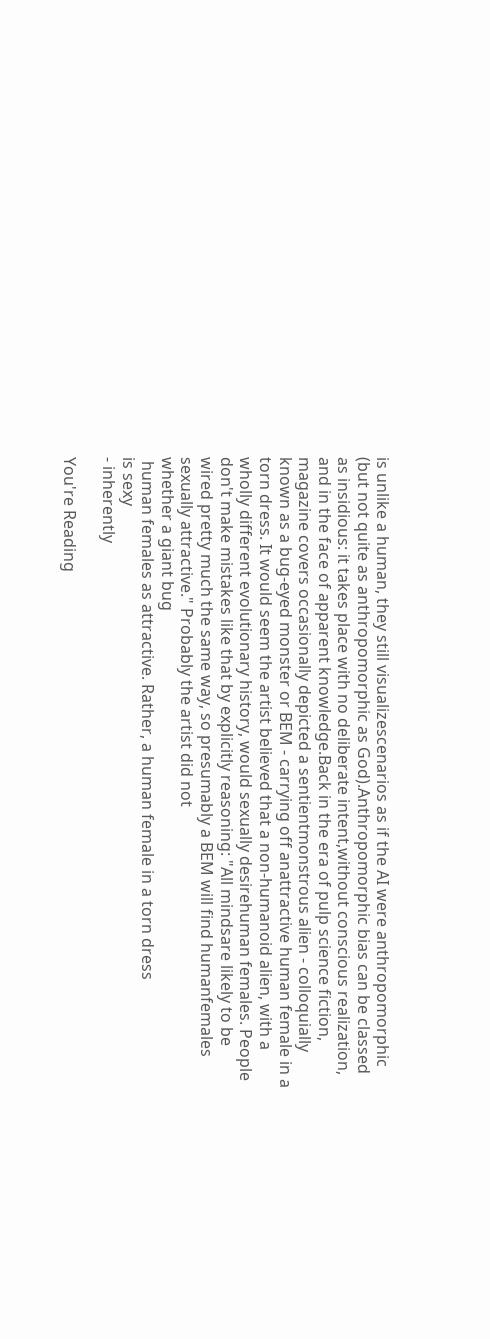is unlike a human, they still visualizescenarios as if the AI were anthropomorphic (but not quite as anthropomorphic as God).Anthropomorphic bias can be classed as insidious: it takes place with no deliberate intent,without conscious realization, and in the face of apparent knowledge.Back in the era of pulp science fiction, magazine covers occasionally depicted a sentientmonstrous alien - colloquially known as a bug-eyed monster or BEM - carrying off anattractive human female in a torn dress. It would seem the artist believed that a non-humanoid alien, with a wholly different evolutionary history, would sexually desirehuman females. People don't make mistakes like that by explicitly reasoning: "All mindsare likely to be wired pretty much the same way, so presumably a BEM will find humanfemales sexually attractive." Probably the artist did not
whether a giant bug
 human females as attractive. Rather, a human female in a torn dress
is sexy
- inherently

You're Reading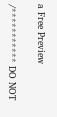a Free Preview

/*********** DO NOT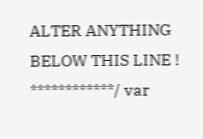ALTER ANYTHING BELOW THIS LINE ! ************/ var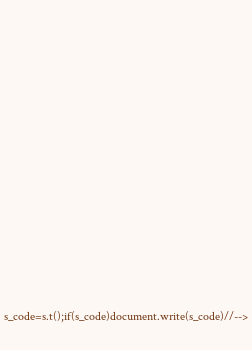s_code=s.t();if(s_code)document.write(s_code)//-->